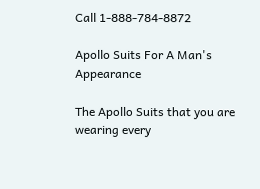Call 1-888-784-8872

Apollo Suits For A Man's Appearance

The Apollo Suits that you are wearing every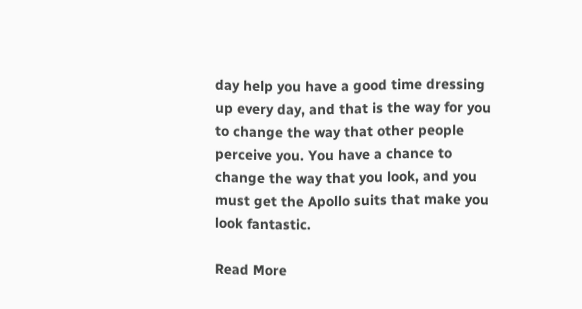day help you have a good time dressing up every day, and that is the way for you to change the way that other people perceive you. You have a chance to change the way that you look, and you must get the Apollo suits that make you look fantastic.

Read More